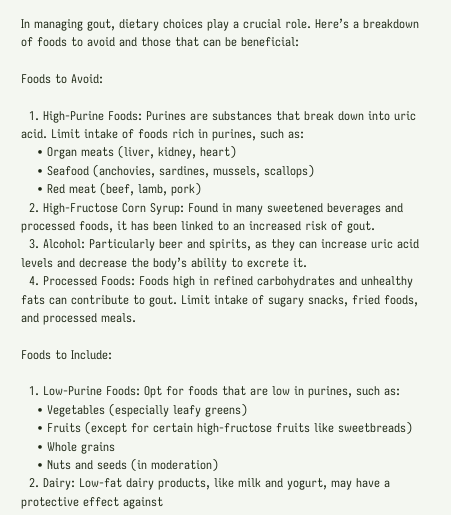In managing gout, dietary choices play a crucial role. Here’s a breakdown of foods to avoid and those that can be beneficial:

Foods to Avoid:

  1. High-Purine Foods: Purines are substances that break down into uric acid. Limit intake of foods rich in purines, such as:
    • Organ meats (liver, kidney, heart)
    • Seafood (anchovies, sardines, mussels, scallops)
    • Red meat (beef, lamb, pork)
  2. High-Fructose Corn Syrup: Found in many sweetened beverages and processed foods, it has been linked to an increased risk of gout.
  3. Alcohol: Particularly beer and spirits, as they can increase uric acid levels and decrease the body’s ability to excrete it.
  4. Processed Foods: Foods high in refined carbohydrates and unhealthy fats can contribute to gout. Limit intake of sugary snacks, fried foods, and processed meals.

Foods to Include:

  1. Low-Purine Foods: Opt for foods that are low in purines, such as:
    • Vegetables (especially leafy greens)
    • Fruits (except for certain high-fructose fruits like sweetbreads)
    • Whole grains
    • Nuts and seeds (in moderation)
  2. Dairy: Low-fat dairy products, like milk and yogurt, may have a protective effect against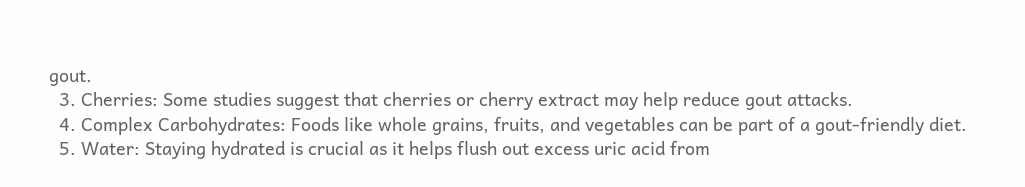gout.
  3. Cherries: Some studies suggest that cherries or cherry extract may help reduce gout attacks.
  4. Complex Carbohydrates: Foods like whole grains, fruits, and vegetables can be part of a gout-friendly diet.
  5. Water: Staying hydrated is crucial as it helps flush out excess uric acid from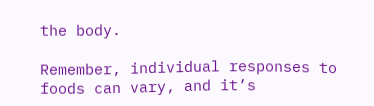the body.

Remember, individual responses to foods can vary, and it’s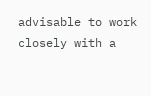advisable to work closely with a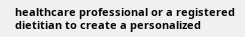healthcare professional or a registered dietitian to create a personalized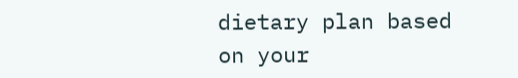dietary plan based on your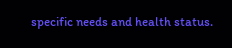specific needs and health status.